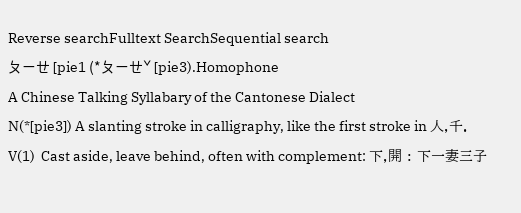Reverse searchFulltext SearchSequential search
ㄆㄧㄝ [pie1 (*ㄆㄧㄝˇ [pie3).Homophone
A Chinese Talking Syllabary of the Cantonese Dialect
N(*[pie3]) A slanting stroke in calligraphy, like the first stroke in 人,千.
V(1)  Cast aside, leave behind, often with complement: 下,開 : 下一妻三子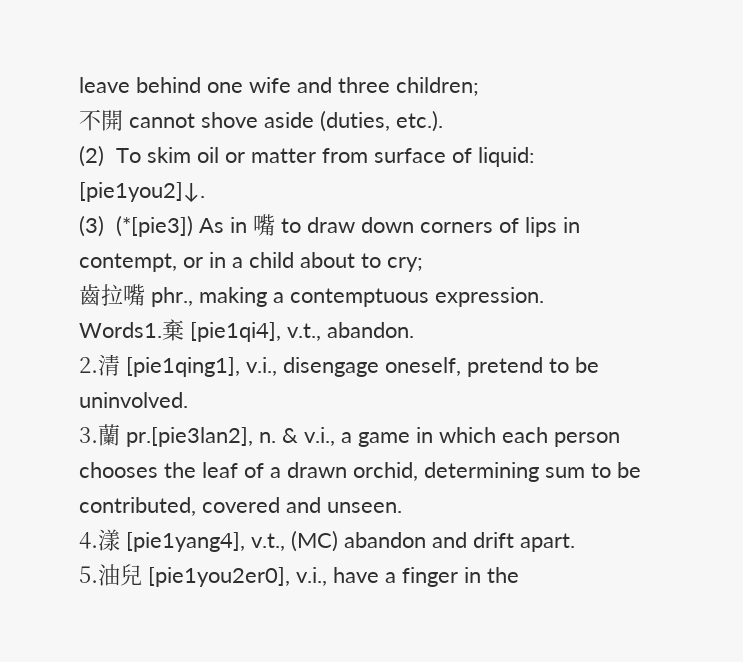leave behind one wife and three children;
不開 cannot shove aside (duties, etc.).
(2)  To skim oil or matter from surface of liquid: [pie1you2]↓.
(3)  (*[pie3]) As in 嘴 to draw down corners of lips in contempt, or in a child about to cry;
齒拉嘴 phr., making a contemptuous expression.
Words1.棄 [pie1qi4], v.t., abandon.
2.清 [pie1qing1], v.i., disengage oneself, pretend to be uninvolved.
3.蘭 pr.[pie3lan2], n. & v.i., a game in which each person chooses the leaf of a drawn orchid, determining sum to be contributed, covered and unseen.
4.漾 [pie1yang4], v.t., (MC) abandon and drift apart.
5.油兒 [pie1you2er0], v.i., have a finger in the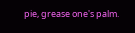pie, grease one's palm.